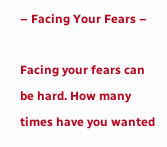– Facing Your Fears –

Facing your fears can be hard. How many times have you wanted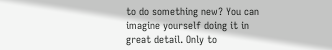to do something new? You can imagine yourself doing it in great detail. Only to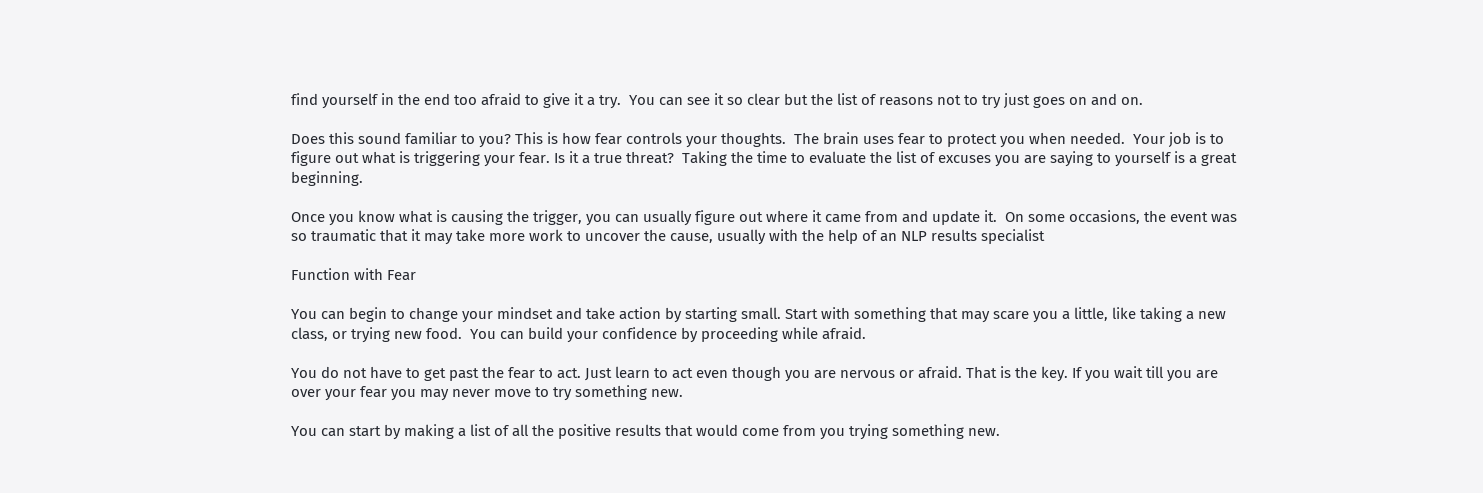find yourself in the end too afraid to give it a try.  You can see it so clear but the list of reasons not to try just goes on and on.

Does this sound familiar to you? This is how fear controls your thoughts.  The brain uses fear to protect you when needed.  Your job is to figure out what is triggering your fear. Is it a true threat?  Taking the time to evaluate the list of excuses you are saying to yourself is a great beginning.

Once you know what is causing the trigger, you can usually figure out where it came from and update it.  On some occasions, the event was so traumatic that it may take more work to uncover the cause, usually with the help of an NLP results specialist

Function with Fear

You can begin to change your mindset and take action by starting small. Start with something that may scare you a little, like taking a new class, or trying new food.  You can build your confidence by proceeding while afraid.

You do not have to get past the fear to act. Just learn to act even though you are nervous or afraid. That is the key. If you wait till you are over your fear you may never move to try something new.

You can start by making a list of all the positive results that would come from you trying something new.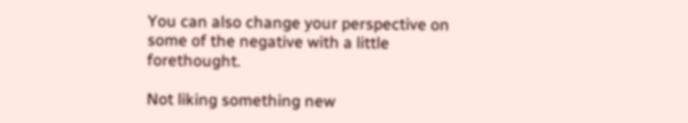You can also change your perspective on some of the negative with a little forethought.

Not liking something new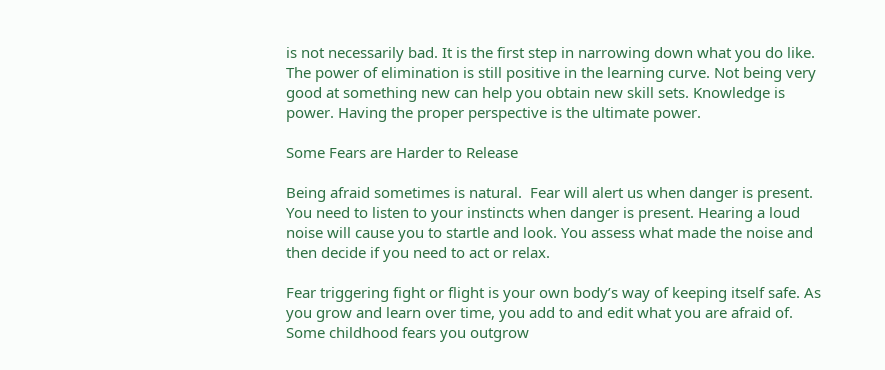is not necessarily bad. It is the first step in narrowing down what you do like.  The power of elimination is still positive in the learning curve. Not being very good at something new can help you obtain new skill sets. Knowledge is power. Having the proper perspective is the ultimate power.

Some Fears are Harder to Release

Being afraid sometimes is natural.  Fear will alert us when danger is present.  You need to listen to your instincts when danger is present. Hearing a loud noise will cause you to startle and look. You assess what made the noise and then decide if you need to act or relax.

Fear triggering fight or flight is your own body’s way of keeping itself safe. As you grow and learn over time, you add to and edit what you are afraid of.  Some childhood fears you outgrow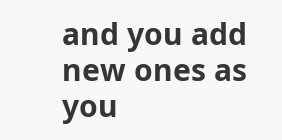and you add new ones as you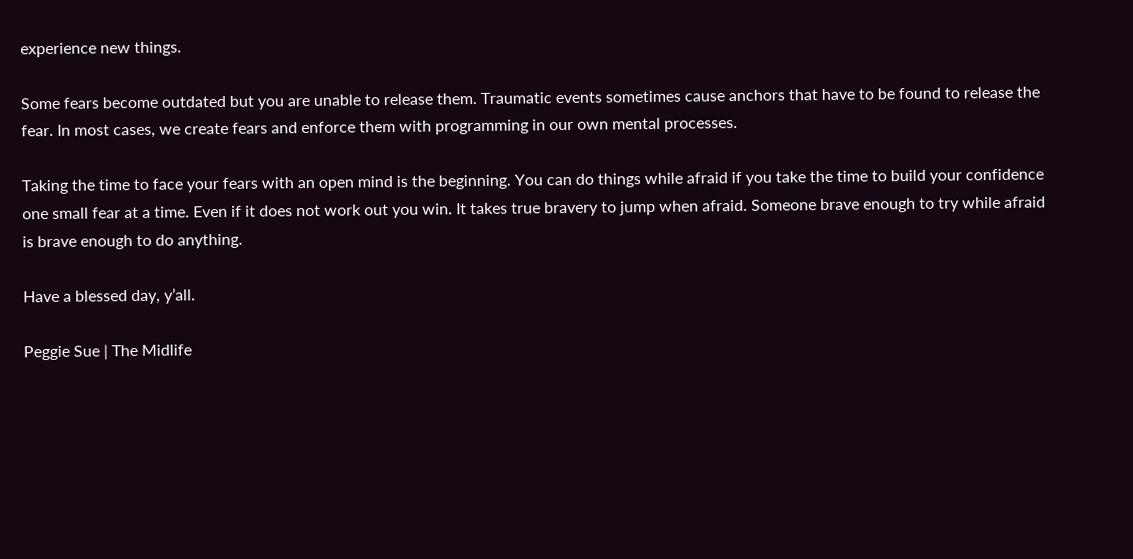experience new things.

Some fears become outdated but you are unable to release them. Traumatic events sometimes cause anchors that have to be found to release the fear. In most cases, we create fears and enforce them with programming in our own mental processes.

Taking the time to face your fears with an open mind is the beginning. You can do things while afraid if you take the time to build your confidence one small fear at a time. Even if it does not work out you win. It takes true bravery to jump when afraid. Someone brave enough to try while afraid is brave enough to do anything.

Have a blessed day, y’all.

Peggie Sue | The Midlife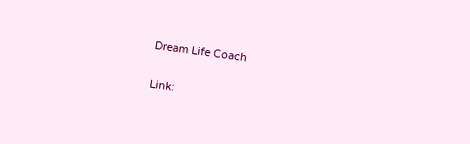Dream Life Coach

Link: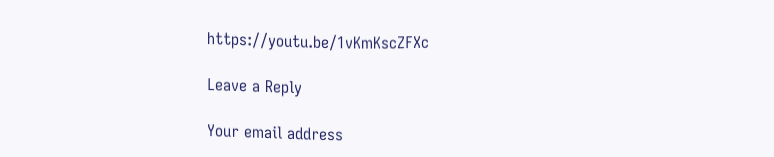https://youtu.be/1vKmKscZFXc

Leave a Reply

Your email address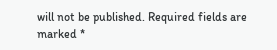will not be published. Required fields are marked *